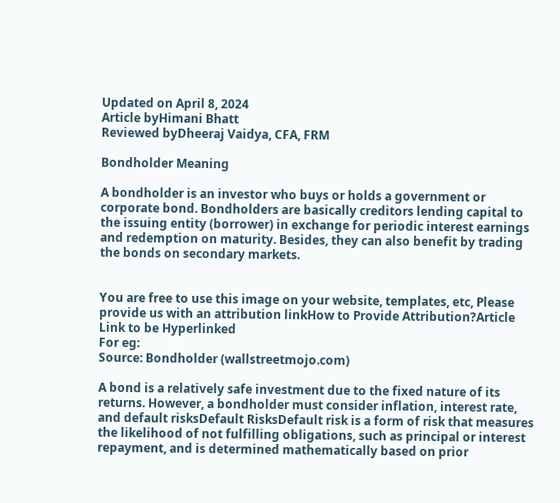Updated on April 8, 2024
Article byHimani Bhatt
Reviewed byDheeraj Vaidya, CFA, FRM

Bondholder Meaning

A bondholder is an investor who buys or holds a government or corporate bond. Bondholders are basically creditors lending capital to the issuing entity (borrower) in exchange for periodic interest earnings and redemption on maturity. Besides, they can also benefit by trading the bonds on secondary markets.


You are free to use this image on your website, templates, etc, Please provide us with an attribution linkHow to Provide Attribution?Article Link to be Hyperlinked
For eg:
Source: Bondholder (wallstreetmojo.com)

A bond is a relatively safe investment due to the fixed nature of its returns. However, a bondholder must consider inflation, interest rate, and default risksDefault RisksDefault risk is a form of risk that measures the likelihood of not fulfilling obligations, such as principal or interest repayment, and is determined mathematically based on prior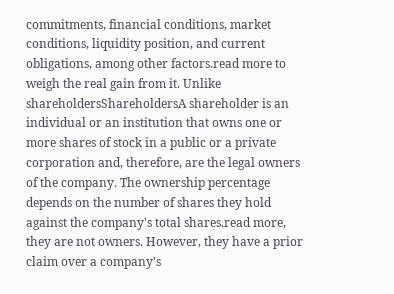commitments, financial conditions, market conditions, liquidity position, and current obligations, among other factors.read more to weigh the real gain from it. Unlike shareholdersShareholdersA shareholder is an individual or an institution that owns one or more shares of stock in a public or a private corporation and, therefore, are the legal owners of the company. The ownership percentage depends on the number of shares they hold against the company's total shares.read more, they are not owners. However, they have a prior claim over a company’s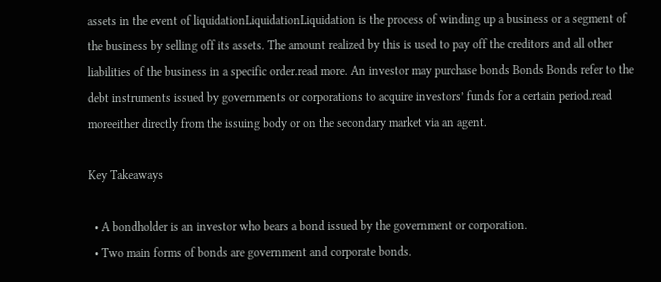assets in the event of liquidationLiquidationLiquidation is the process of winding up a business or a segment of the business by selling off its assets. The amount realized by this is used to pay off the creditors and all other liabilities of the business in a specific order.read more. An investor may purchase bonds Bonds Bonds refer to the debt instruments issued by governments or corporations to acquire investors’ funds for a certain period.read moreeither directly from the issuing body or on the secondary market via an agent.

Key Takeaways

  • A bondholder is an investor who bears a bond issued by the government or corporation.
  • Two main forms of bonds are government and corporate bonds.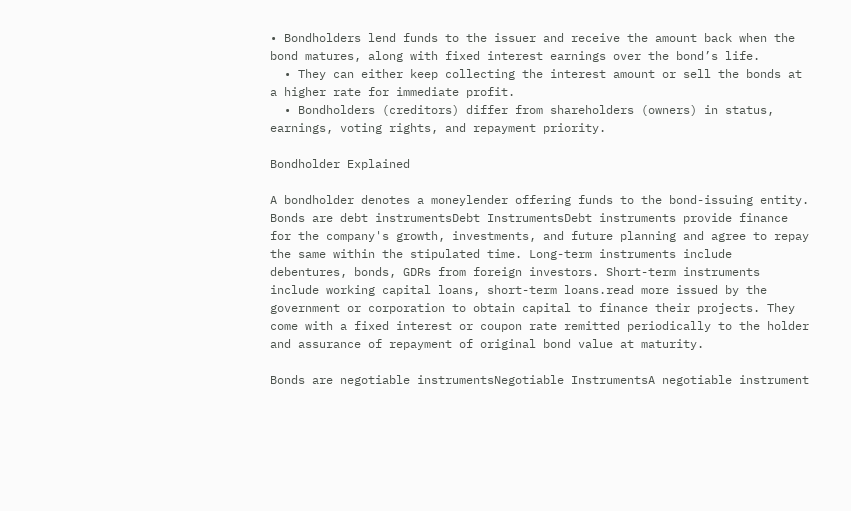• Bondholders lend funds to the issuer and receive the amount back when the bond matures, along with fixed interest earnings over the bond’s life.
  • They can either keep collecting the interest amount or sell the bonds at a higher rate for immediate profit.
  • Bondholders (creditors) differ from shareholders (owners) in status, earnings, voting rights, and repayment priority.

Bondholder Explained

A bondholder denotes a moneylender offering funds to the bond-issuing entity. Bonds are debt instrumentsDebt InstrumentsDebt instruments provide finance for the company's growth, investments, and future planning and agree to repay the same within the stipulated time. Long-term instruments include debentures, bonds, GDRs from foreign investors. Short-term instruments include working capital loans, short-term loans.read more issued by the government or corporation to obtain capital to finance their projects. They come with a fixed interest or coupon rate remitted periodically to the holder and assurance of repayment of original bond value at maturity.

Bonds are negotiable instrumentsNegotiable InstrumentsA negotiable instrument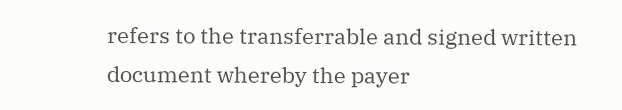refers to the transferrable and signed written document whereby the payer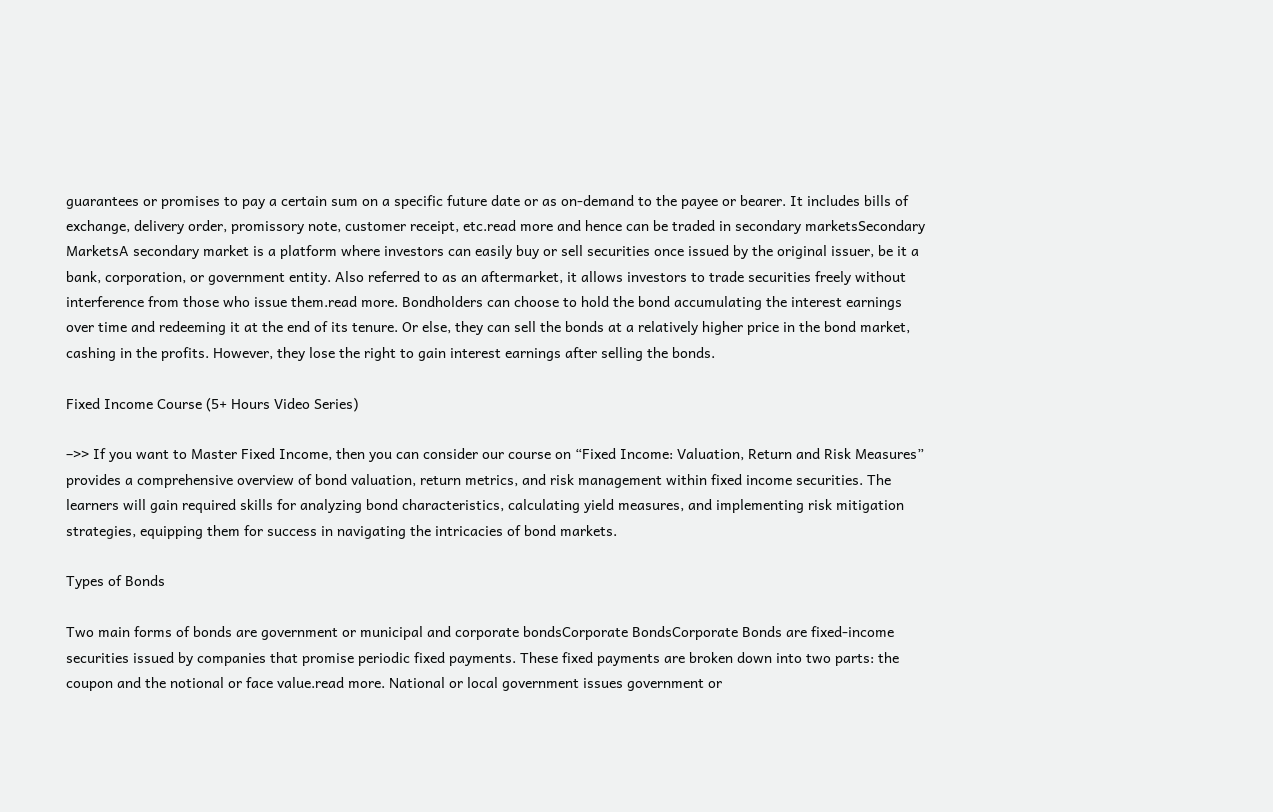guarantees or promises to pay a certain sum on a specific future date or as on-demand to the payee or bearer. It includes bills of exchange, delivery order, promissory note, customer receipt, etc.read more and hence can be traded in secondary marketsSecondary MarketsA secondary market is a platform where investors can easily buy or sell securities once issued by the original issuer, be it a bank, corporation, or government entity. Also referred to as an aftermarket, it allows investors to trade securities freely without interference from those who issue them.read more. Bondholders can choose to hold the bond accumulating the interest earnings over time and redeeming it at the end of its tenure. Or else, they can sell the bonds at a relatively higher price in the bond market, cashing in the profits. However, they lose the right to gain interest earnings after selling the bonds.

Fixed Income Course (5+ Hours Video Series)

–>> If you want to Master Fixed Income, then you can consider our course on “Fixed Income: Valuation, Return and Risk Measures” provides a comprehensive overview of bond valuation, return metrics, and risk management within fixed income securities. The learners will gain required skills for analyzing bond characteristics, calculating yield measures, and implementing risk mitigation strategies, equipping them for success in navigating the intricacies of bond markets.

Types of Bonds

Two main forms of bonds are government or municipal and corporate bondsCorporate BondsCorporate Bonds are fixed-income securities issued by companies that promise periodic fixed payments. These fixed payments are broken down into two parts: the coupon and the notional or face value.read more. National or local government issues government or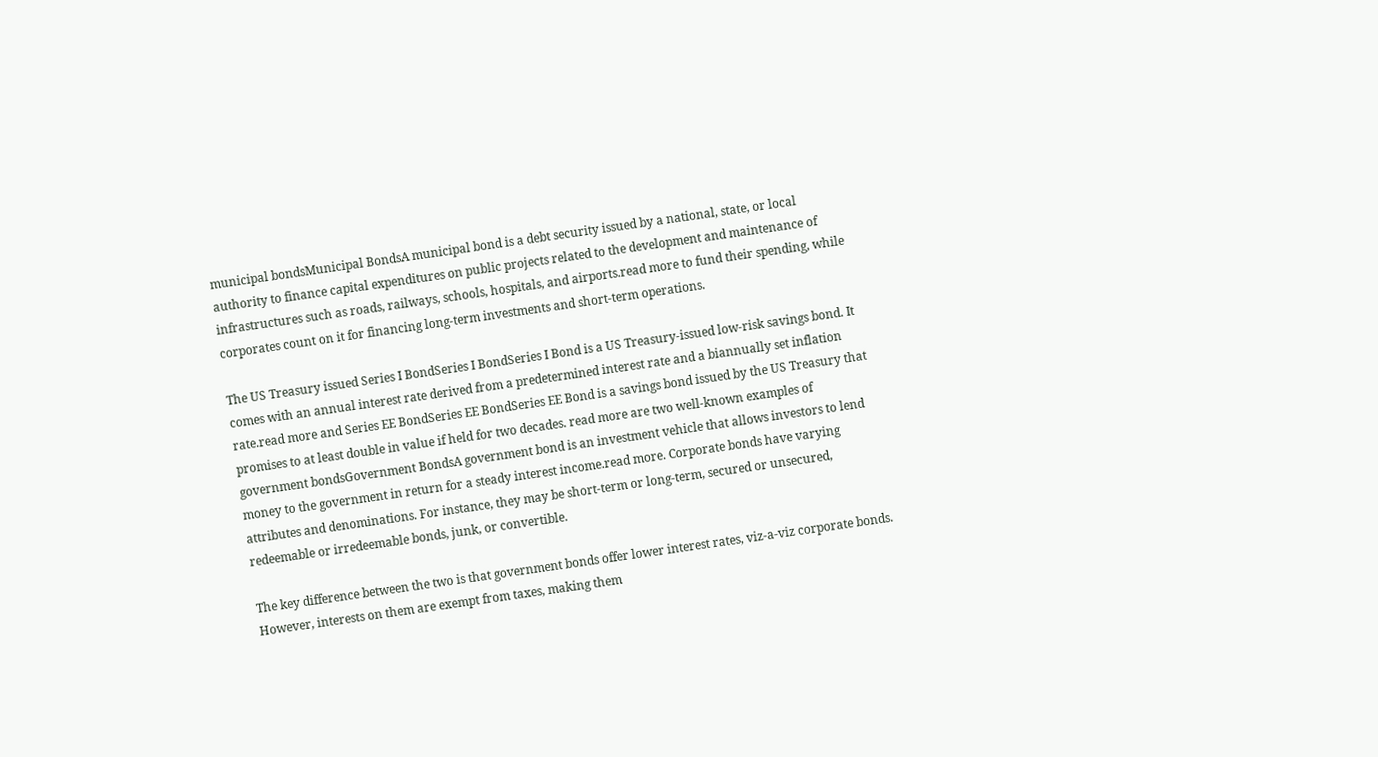municipal bondsMunicipal BondsA municipal bond is a debt security issued by a national, state, or local authority to finance capital expenditures on public projects related to the development and maintenance of infrastructures such as roads, railways, schools, hospitals, and airports.read more to fund their spending, while corporates count on it for financing long-term investments and short-term operations.

The US Treasury issued Series I BondSeries I BondSeries I Bond is a US Treasury-issued low-risk savings bond. It comes with an annual interest rate derived from a predetermined interest rate and a biannually set inflation rate.read more and Series EE BondSeries EE BondSeries EE Bond is a savings bond issued by the US Treasury that promises to at least double in value if held for two decades. read more are two well-known examples of government bondsGovernment BondsA government bond is an investment vehicle that allows investors to lend money to the government in return for a steady interest income.read more. Corporate bonds have varying attributes and denominations. For instance, they may be short-term or long-term, secured or unsecured, redeemable or irredeemable bonds, junk, or convertible.

The key difference between the two is that government bonds offer lower interest rates, viz-a-viz corporate bonds. However, interests on them are exempt from taxes, making them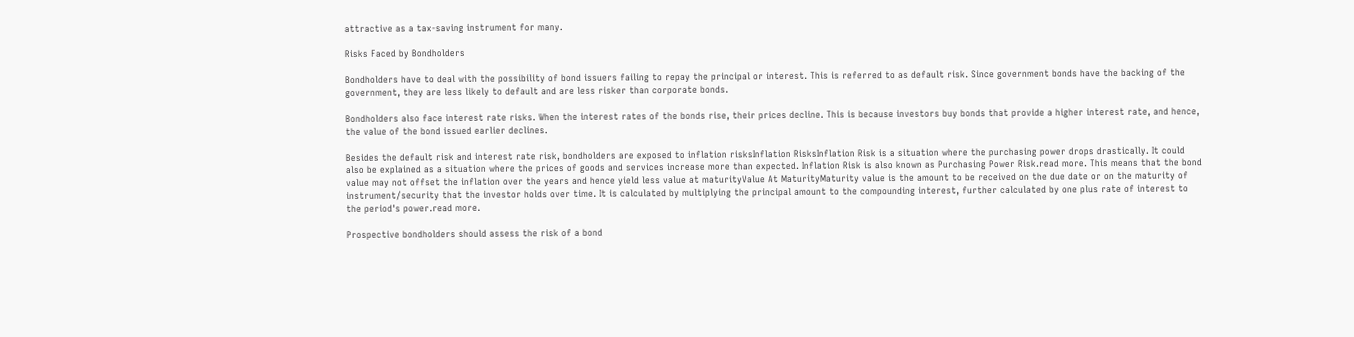attractive as a tax-saving instrument for many.

Risks Faced by Bondholders

Bondholders have to deal with the possibility of bond issuers failing to repay the principal or interest. This is referred to as default risk. Since government bonds have the backing of the government, they are less likely to default and are less risker than corporate bonds.

Bondholders also face interest rate risks. When the interest rates of the bonds rise, their prices decline. This is because investors buy bonds that provide a higher interest rate, and hence, the value of the bond issued earlier declines.

Besides the default risk and interest rate risk, bondholders are exposed to inflation risksInflation RisksInflation Risk is a situation where the purchasing power drops drastically. It could also be explained as a situation where the prices of goods and services increase more than expected. Inflation Risk is also known as Purchasing Power Risk.read more. This means that the bond value may not offset the inflation over the years and hence yield less value at maturityValue At MaturityMaturity value is the amount to be received on the due date or on the maturity of instrument/security that the investor holds over time. It is calculated by multiplying the principal amount to the compounding interest, further calculated by one plus rate of interest to the period's power.read more.

Prospective bondholders should assess the risk of a bond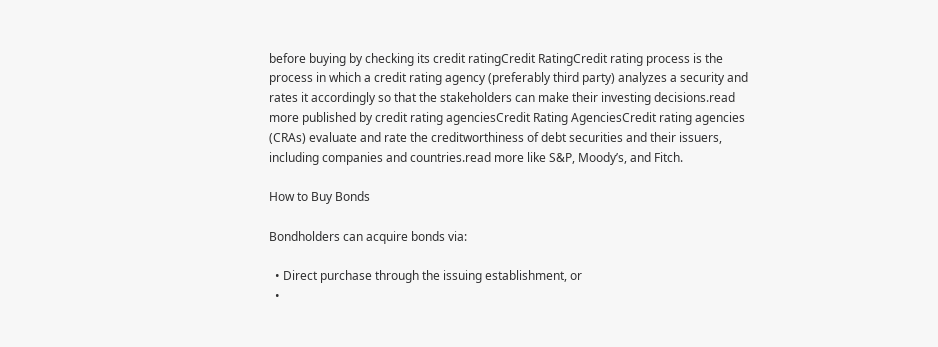before buying by checking its credit ratingCredit RatingCredit rating process is the process in which a credit rating agency (preferably third party) analyzes a security and rates it accordingly so that the stakeholders can make their investing decisions.read more published by credit rating agenciesCredit Rating AgenciesCredit rating agencies (CRAs) evaluate and rate the creditworthiness of debt securities and their issuers, including companies and countries.read more like S&P, Moody’s, and Fitch.

How to Buy Bonds

Bondholders can acquire bonds via:

  • Direct purchase through the issuing establishment, or
  •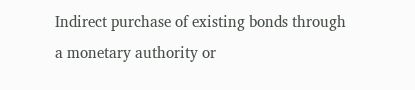Indirect purchase of existing bonds through a monetary authority or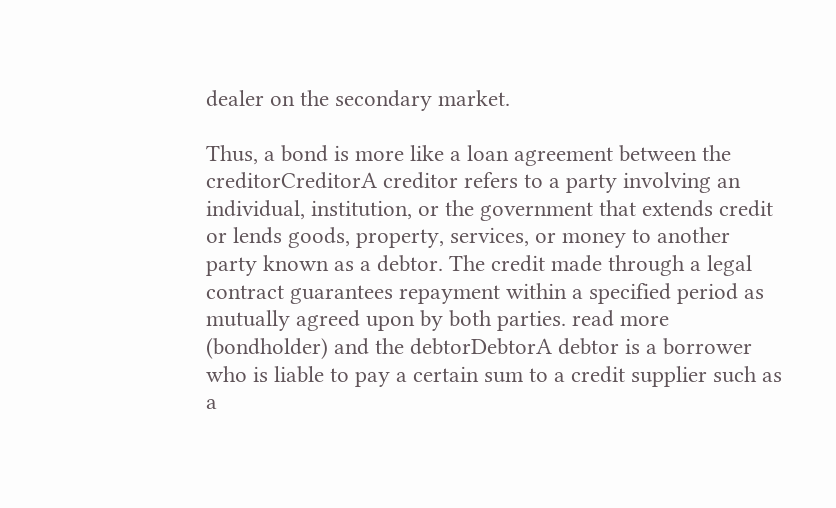dealer on the secondary market.

Thus, a bond is more like a loan agreement between the creditorCreditorA creditor refers to a party involving an individual, institution, or the government that extends credit or lends goods, property, services, or money to another party known as a debtor. The credit made through a legal contract guarantees repayment within a specified period as mutually agreed upon by both parties. read more (bondholder) and the debtorDebtorA debtor is a borrower who is liable to pay a certain sum to a credit supplier such as a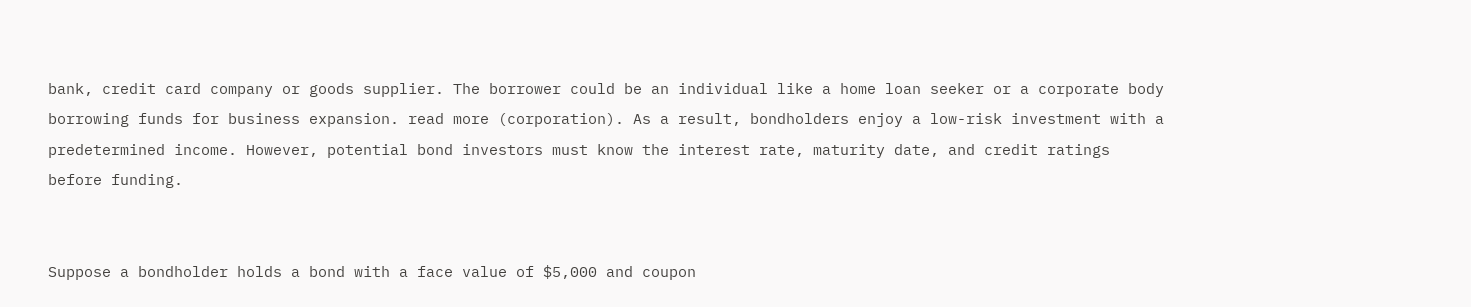bank, credit card company or goods supplier. The borrower could be an individual like a home loan seeker or a corporate body borrowing funds for business expansion. read more (corporation). As a result, bondholders enjoy a low-risk investment with a predetermined income. However, potential bond investors must know the interest rate, maturity date, and credit ratings before funding.


Suppose a bondholder holds a bond with a face value of $5,000 and coupon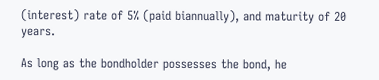(interest) rate of 5% (paid biannually), and maturity of 20 years.

As long as the bondholder possesses the bond, he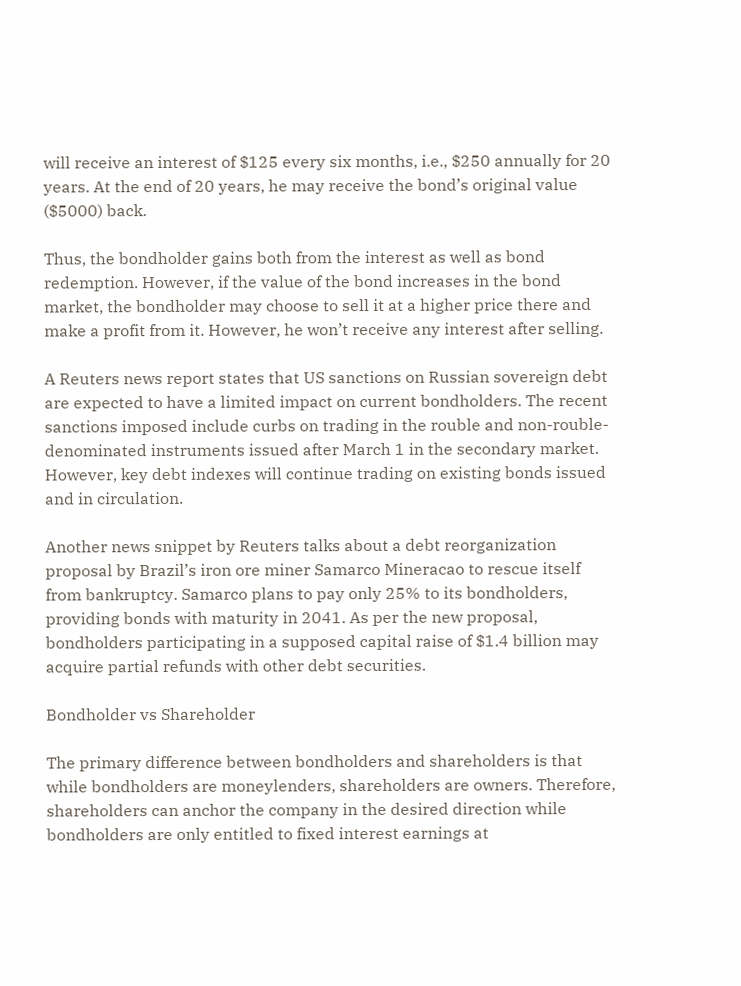will receive an interest of $125 every six months, i.e., $250 annually for 20 years. At the end of 20 years, he may receive the bond’s original value ($5000) back.

Thus, the bondholder gains both from the interest as well as bond redemption. However, if the value of the bond increases in the bond market, the bondholder may choose to sell it at a higher price there and make a profit from it. However, he won’t receive any interest after selling.

A Reuters news report states that US sanctions on Russian sovereign debt are expected to have a limited impact on current bondholders. The recent sanctions imposed include curbs on trading in the rouble and non-rouble-denominated instruments issued after March 1 in the secondary market. However, key debt indexes will continue trading on existing bonds issued and in circulation.

Another news snippet by Reuters talks about a debt reorganization proposal by Brazil’s iron ore miner Samarco Mineracao to rescue itself from bankruptcy. Samarco plans to pay only 25% to its bondholders, providing bonds with maturity in 2041. As per the new proposal, bondholders participating in a supposed capital raise of $1.4 billion may acquire partial refunds with other debt securities.

Bondholder vs Shareholder

The primary difference between bondholders and shareholders is that while bondholders are moneylenders, shareholders are owners. Therefore, shareholders can anchor the company in the desired direction while bondholders are only entitled to fixed interest earnings at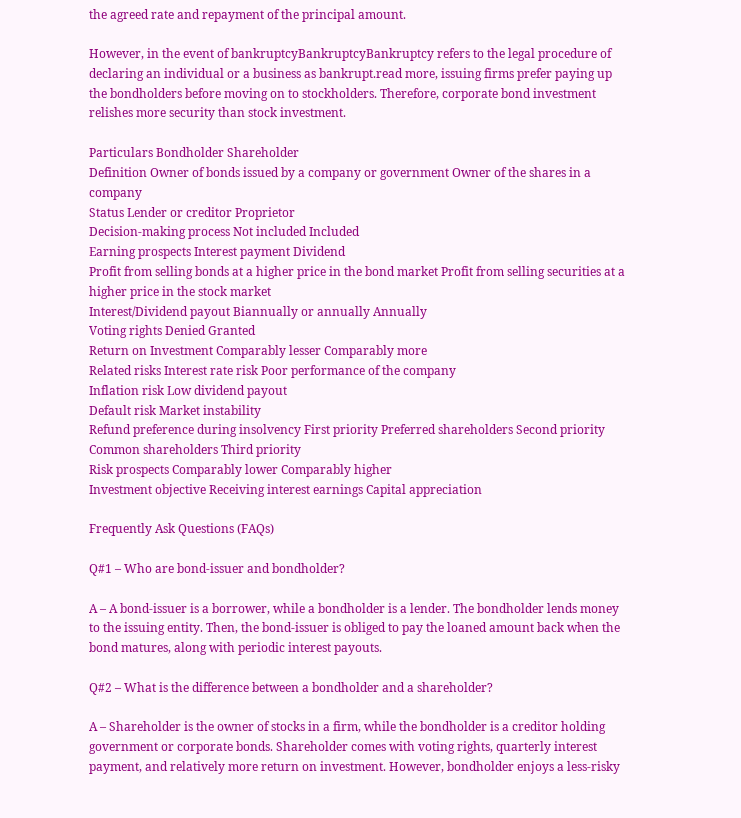the agreed rate and repayment of the principal amount.

However, in the event of bankruptcyBankruptcyBankruptcy refers to the legal procedure of declaring an individual or a business as bankrupt.read more, issuing firms prefer paying up the bondholders before moving on to stockholders. Therefore, corporate bond investment relishes more security than stock investment.

Particulars Bondholder Shareholder
Definition Owner of bonds issued by a company or government Owner of the shares in a company
Status Lender or creditor Proprietor
Decision-making process Not included Included
Earning prospects Interest payment Dividend
Profit from selling bonds at a higher price in the bond market Profit from selling securities at a higher price in the stock market
Interest/Dividend payout Biannually or annually Annually
Voting rights Denied Granted
Return on Investment Comparably lesser Comparably more
Related risks Interest rate risk Poor performance of the company
Inflation risk Low dividend payout
Default risk Market instability
Refund preference during insolvency First priority Preferred shareholders Second priority
Common shareholders Third priority
Risk prospects Comparably lower Comparably higher
Investment objective Receiving interest earnings Capital appreciation

Frequently Ask Questions (FAQs)

Q#1 – Who are bond-issuer and bondholder?

A – A bond-issuer is a borrower, while a bondholder is a lender. The bondholder lends money to the issuing entity. Then, the bond-issuer is obliged to pay the loaned amount back when the bond matures, along with periodic interest payouts.

Q#2 – What is the difference between a bondholder and a shareholder?

A – Shareholder is the owner of stocks in a firm, while the bondholder is a creditor holding government or corporate bonds. Shareholder comes with voting rights, quarterly interest payment, and relatively more return on investment. However, bondholder enjoys a less-risky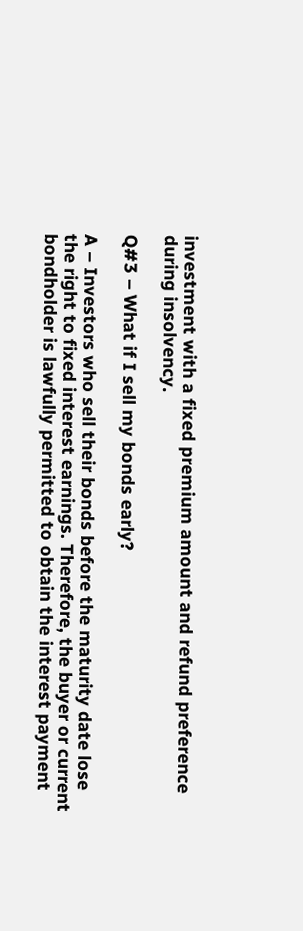investment with a fixed premium amount and refund preference during insolvency.

Q#3 – What if I sell my bonds early?

A – Investors who sell their bonds before the maturity date lose the right to fixed interest earnings. Therefore, the buyer or current bondholder is lawfully permitted to obtain the interest payment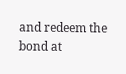and redeem the bond at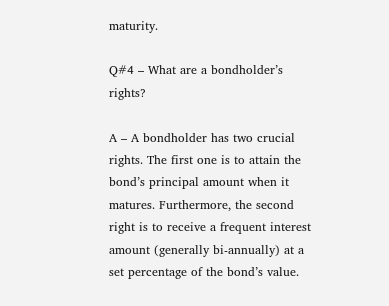maturity.

Q#4 – What are a bondholder’s rights?

A – A bondholder has two crucial rights. The first one is to attain the bond’s principal amount when it matures. Furthermore, the second right is to receive a frequent interest amount (generally bi-annually) at a set percentage of the bond’s value.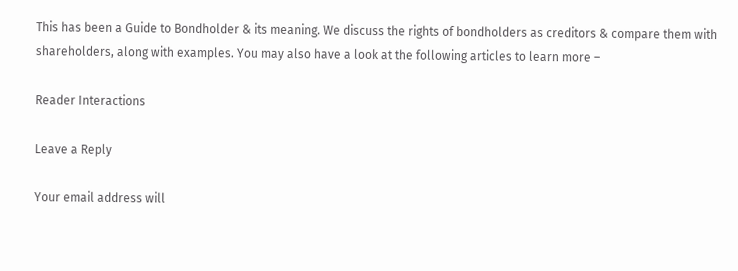This has been a Guide to Bondholder & its meaning. We discuss the rights of bondholders as creditors & compare them with shareholders, along with examples. You may also have a look at the following articles to learn more –

Reader Interactions

Leave a Reply

Your email address will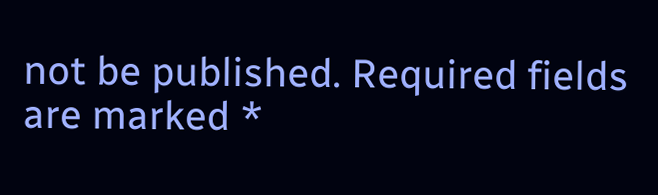not be published. Required fields are marked *